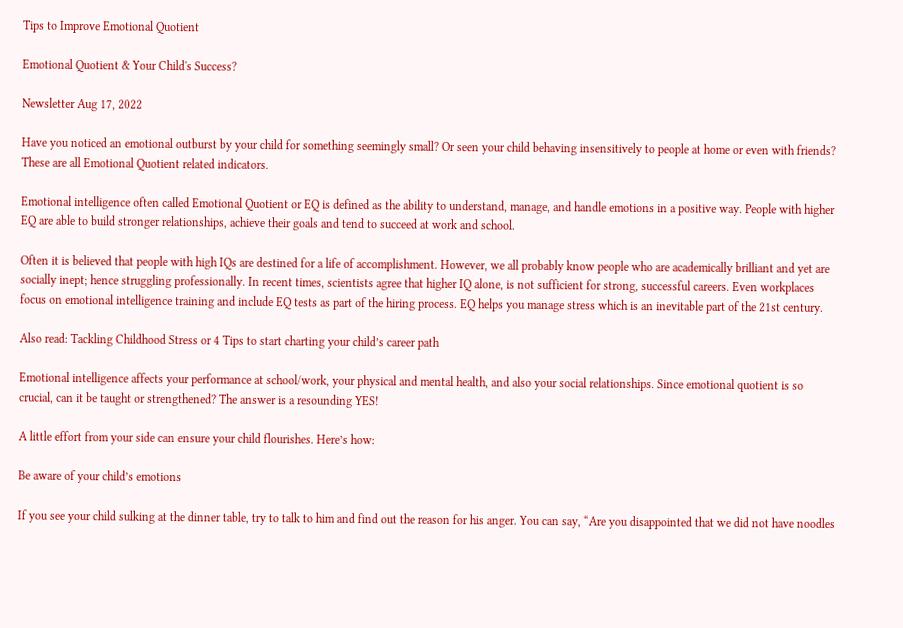Tips to Improve Emotional Quotient

Emotional Quotient & Your Child's Success?

Newsletter Aug 17, 2022

Have you noticed an emotional outburst by your child for something seemingly small? Or seen your child behaving insensitively to people at home or even with friends? These are all Emotional Quotient related indicators.

Emotional intelligence often called Emotional Quotient or EQ is defined as the ability to understand, manage, and handle emotions in a positive way. People with higher EQ are able to build stronger relationships, achieve their goals and tend to succeed at work and school.

Often it is believed that people with high IQs are destined for a life of accomplishment. However, we all probably know people who are academically brilliant and yet are socially inept; hence struggling professionally. In recent times, scientists agree that higher IQ alone, is not sufficient for strong, successful careers. Even workplaces focus on emotional intelligence training and include EQ tests as part of the hiring process. EQ helps you manage stress which is an inevitable part of the 21st century.

Also read: Tackling Childhood Stress or 4 Tips to start charting your child’s career path

Emotional intelligence affects your performance at school/work, your physical and mental health, and also your social relationships. Since emotional quotient is so crucial, can it be taught or strengthened? The answer is a resounding YES!

A little effort from your side can ensure your child flourishes. Here’s how:

Be aware of your child’s emotions

If you see your child sulking at the dinner table, try to talk to him and find out the reason for his anger. You can say, “Are you disappointed that we did not have noodles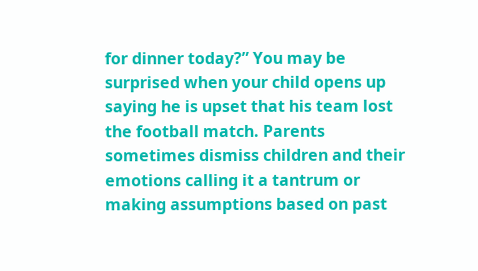for dinner today?” You may be surprised when your child opens up saying he is upset that his team lost the football match. Parents sometimes dismiss children and their emotions calling it a tantrum or making assumptions based on past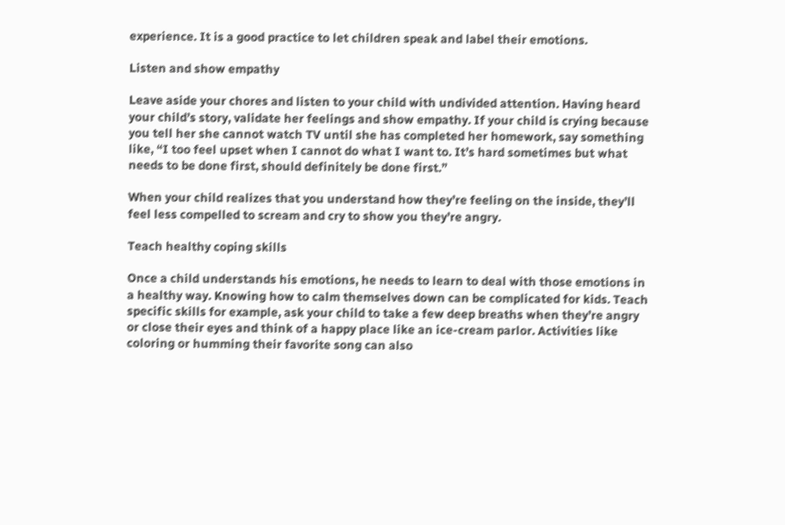experience. It is a good practice to let children speak and label their emotions.

Listen and show empathy

Leave aside your chores and listen to your child with undivided attention. Having heard your child’s story, validate her feelings and show empathy. If your child is crying because you tell her she cannot watch TV until she has completed her homework, say something like, “I too feel upset when I cannot do what I want to. It’s hard sometimes but what needs to be done first, should definitely be done first.”

When your child realizes that you understand how they’re feeling on the inside, they’ll feel less compelled to scream and cry to show you they’re angry.

Teach healthy coping skills

Once a child understands his emotions, he needs to learn to deal with those emotions in a healthy way. Knowing how to calm themselves down can be complicated for kids. Teach specific skills for example, ask your child to take a few deep breaths when they’re angry or close their eyes and think of a happy place like an ice-cream parlor. Activities like coloring or humming their favorite song can also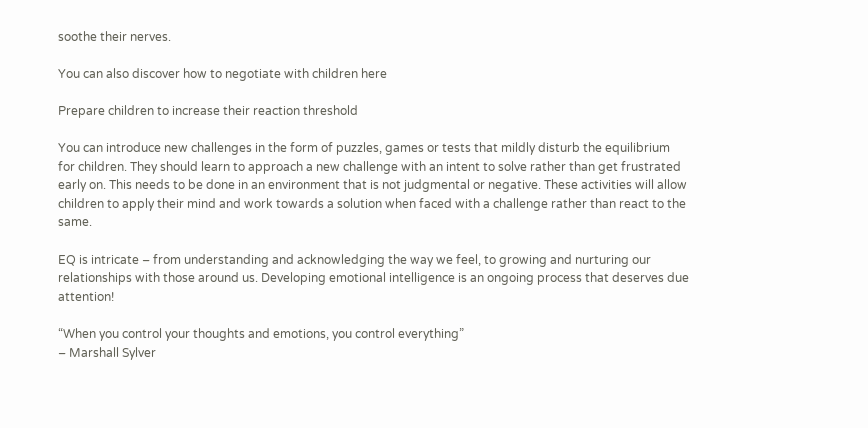soothe their nerves.

You can also discover how to negotiate with children here

Prepare children to increase their reaction threshold

You can introduce new challenges in the form of puzzles, games or tests that mildly disturb the equilibrium for children. They should learn to approach a new challenge with an intent to solve rather than get frustrated early on. This needs to be done in an environment that is not judgmental or negative. These activities will allow children to apply their mind and work towards a solution when faced with a challenge rather than react to the same.

EQ is intricate – from understanding and acknowledging the way we feel, to growing and nurturing our relationships with those around us. Developing emotional intelligence is an ongoing process that deserves due attention!

“When you control your thoughts and emotions, you control everything”
– Marshall Sylver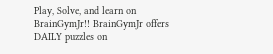Play, Solve, and learn on BrainGymJr!! BrainGymJr offers DAILY puzzles on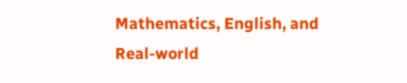Mathematics, English, and Real-world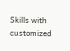Skills with customized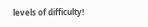levels of difficulty!